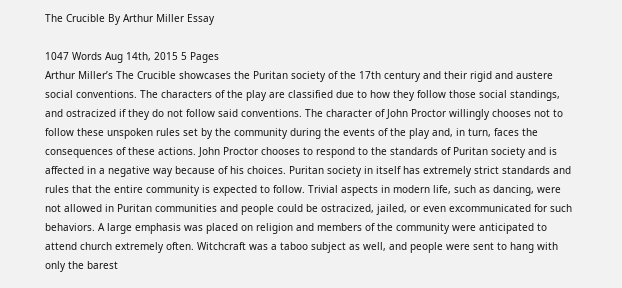The Crucible By Arthur Miller Essay

1047 Words Aug 14th, 2015 5 Pages
Arthur Miller’s The Crucible showcases the Puritan society of the 17th century and their rigid and austere social conventions. The characters of the play are classified due to how they follow those social standings, and ostracized if they do not follow said conventions. The character of John Proctor willingly chooses not to follow these unspoken rules set by the community during the events of the play and, in turn, faces the consequences of these actions. John Proctor chooses to respond to the standards of Puritan society and is affected in a negative way because of his choices. Puritan society in itself has extremely strict standards and rules that the entire community is expected to follow. Trivial aspects in modern life, such as dancing, were not allowed in Puritan communities and people could be ostracized, jailed, or even excommunicated for such behaviors. A large emphasis was placed on religion and members of the community were anticipated to attend church extremely often. Witchcraft was a taboo subject as well, and people were sent to hang with only the barest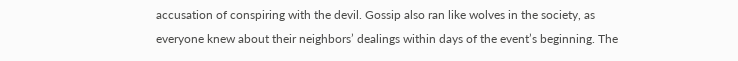accusation of conspiring with the devil. Gossip also ran like wolves in the society, as everyone knew about their neighbors’ dealings within days of the event’s beginning. The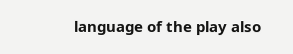language of the play also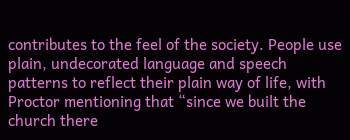contributes to the feel of the society. People use plain, undecorated language and speech patterns to reflect their plain way of life, with Proctor mentioning that “since we built the church there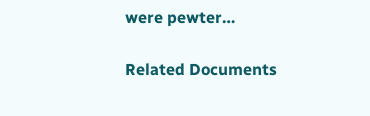were pewter…

Related Documents